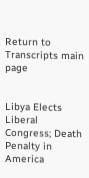Return to Transcripts main page


Libya Elects Liberal Congress; Death Penalty in America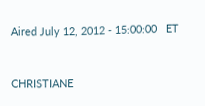Aired July 12, 2012 - 15:00:00   ET


CHRISTIANE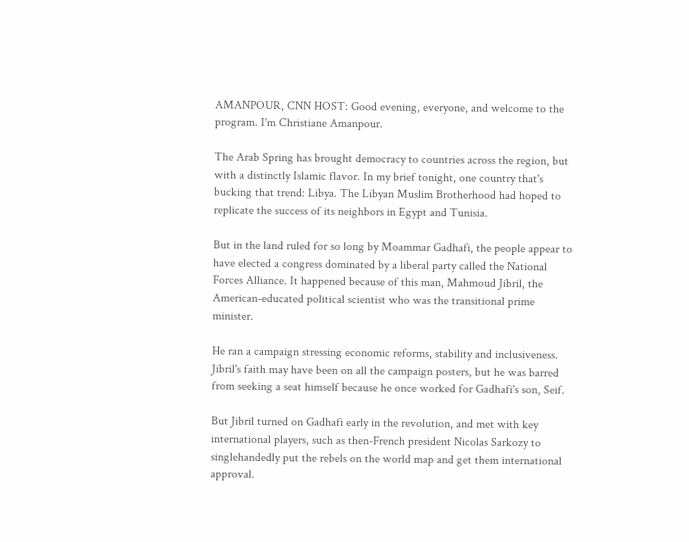AMANPOUR, CNN HOST: Good evening, everyone, and welcome to the program. I'm Christiane Amanpour.

The Arab Spring has brought democracy to countries across the region, but with a distinctly Islamic flavor. In my brief tonight, one country that's bucking that trend: Libya. The Libyan Muslim Brotherhood had hoped to replicate the success of its neighbors in Egypt and Tunisia.

But in the land ruled for so long by Moammar Gadhafi, the people appear to have elected a congress dominated by a liberal party called the National Forces Alliance. It happened because of this man, Mahmoud Jibril, the American-educated political scientist who was the transitional prime minister.

He ran a campaign stressing economic reforms, stability and inclusiveness. Jibril's faith may have been on all the campaign posters, but he was barred from seeking a seat himself because he once worked for Gadhafi's son, Seif.

But Jibril turned on Gadhafi early in the revolution, and met with key international players, such as then-French president Nicolas Sarkozy to singlehandedly put the rebels on the world map and get them international approval.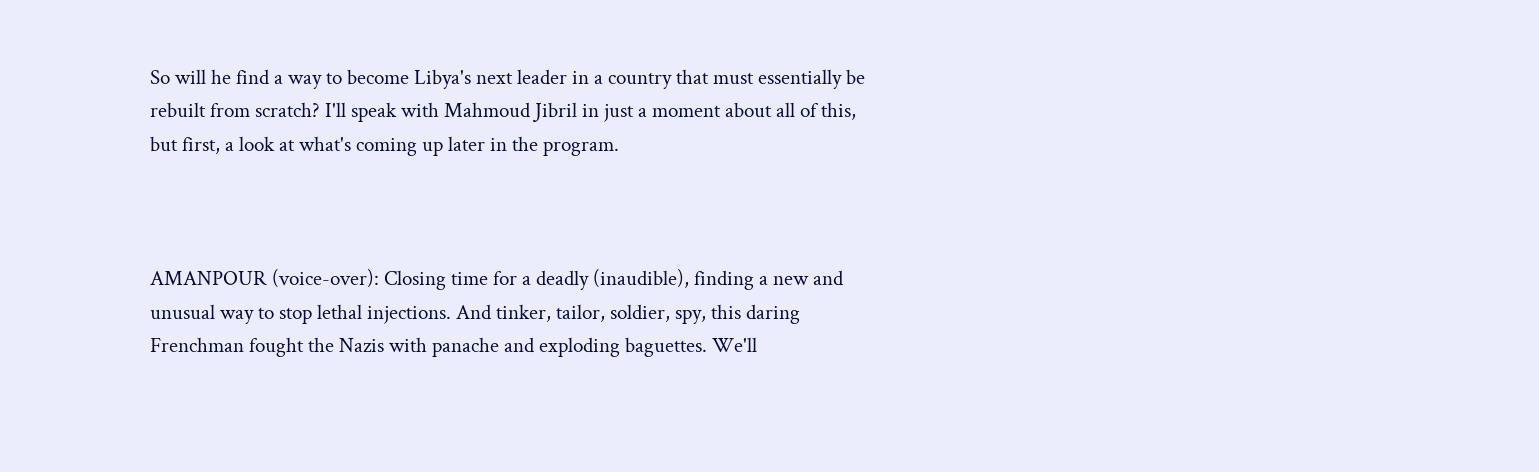So will he find a way to become Libya's next leader in a country that must essentially be rebuilt from scratch? I'll speak with Mahmoud Jibril in just a moment about all of this, but first, a look at what's coming up later in the program.



AMANPOUR (voice-over): Closing time for a deadly (inaudible), finding a new and unusual way to stop lethal injections. And tinker, tailor, soldier, spy, this daring Frenchman fought the Nazis with panache and exploding baguettes. We'll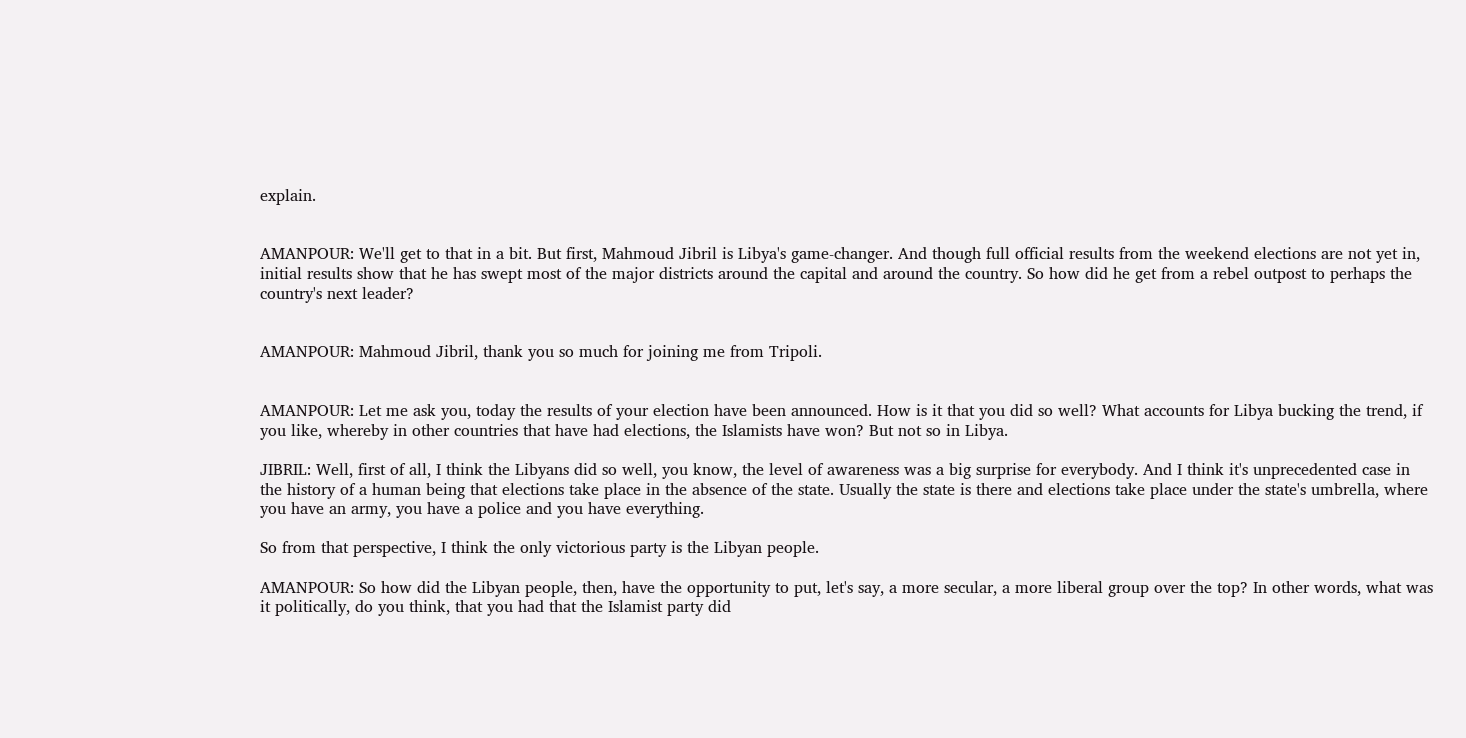explain.


AMANPOUR: We'll get to that in a bit. But first, Mahmoud Jibril is Libya's game-changer. And though full official results from the weekend elections are not yet in, initial results show that he has swept most of the major districts around the capital and around the country. So how did he get from a rebel outpost to perhaps the country's next leader?


AMANPOUR: Mahmoud Jibril, thank you so much for joining me from Tripoli.


AMANPOUR: Let me ask you, today the results of your election have been announced. How is it that you did so well? What accounts for Libya bucking the trend, if you like, whereby in other countries that have had elections, the Islamists have won? But not so in Libya.

JIBRIL: Well, first of all, I think the Libyans did so well, you know, the level of awareness was a big surprise for everybody. And I think it's unprecedented case in the history of a human being that elections take place in the absence of the state. Usually the state is there and elections take place under the state's umbrella, where you have an army, you have a police and you have everything.

So from that perspective, I think the only victorious party is the Libyan people.

AMANPOUR: So how did the Libyan people, then, have the opportunity to put, let's say, a more secular, a more liberal group over the top? In other words, what was it politically, do you think, that you had that the Islamist party did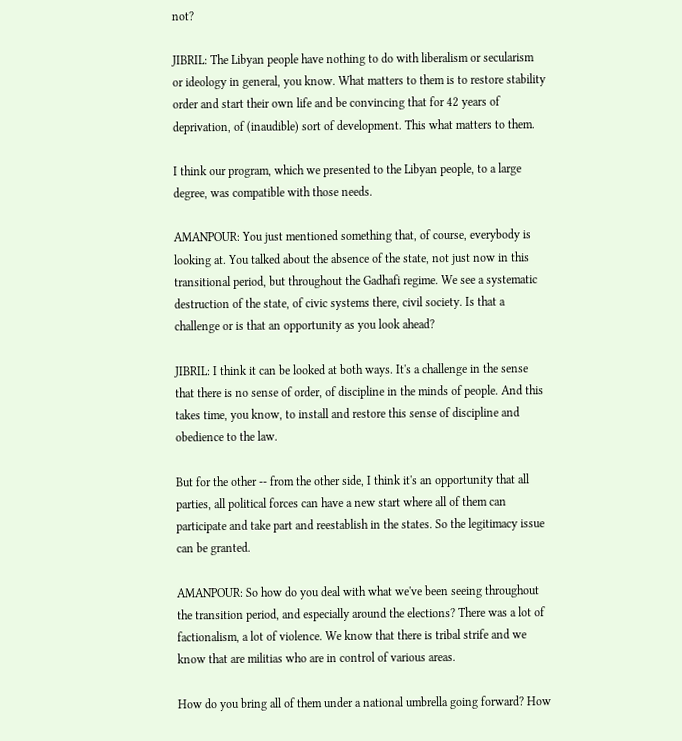not?

JIBRIL: The Libyan people have nothing to do with liberalism or secularism or ideology in general, you know. What matters to them is to restore stability order and start their own life and be convincing that for 42 years of deprivation, of (inaudible) sort of development. This what matters to them.

I think our program, which we presented to the Libyan people, to a large degree, was compatible with those needs.

AMANPOUR: You just mentioned something that, of course, everybody is looking at. You talked about the absence of the state, not just now in this transitional period, but throughout the Gadhafi regime. We see a systematic destruction of the state, of civic systems there, civil society. Is that a challenge or is that an opportunity as you look ahead?

JIBRIL: I think it can be looked at both ways. It's a challenge in the sense that there is no sense of order, of discipline in the minds of people. And this takes time, you know, to install and restore this sense of discipline and obedience to the law.

But for the other -- from the other side, I think it's an opportunity that all parties, all political forces can have a new start where all of them can participate and take part and reestablish in the states. So the legitimacy issue can be granted.

AMANPOUR: So how do you deal with what we've been seeing throughout the transition period, and especially around the elections? There was a lot of factionalism, a lot of violence. We know that there is tribal strife and we know that are militias who are in control of various areas.

How do you bring all of them under a national umbrella going forward? How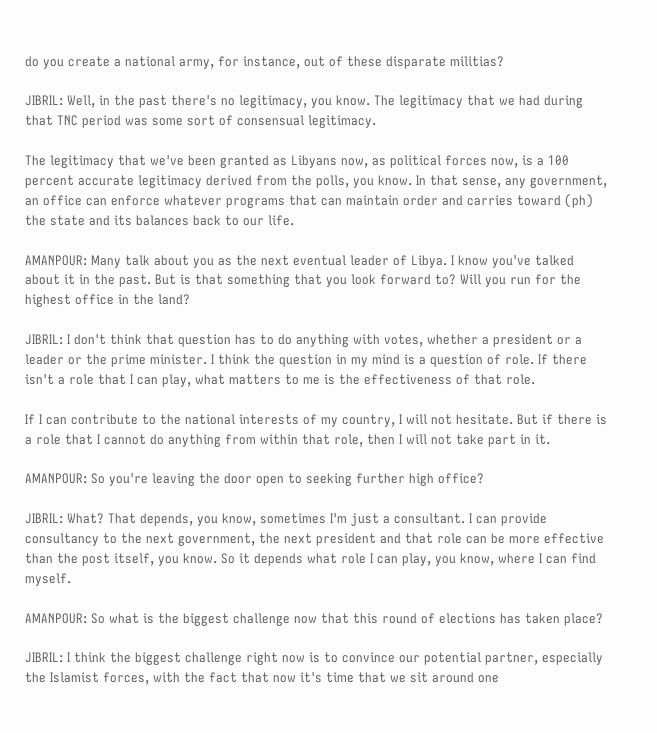do you create a national army, for instance, out of these disparate militias?

JIBRIL: Well, in the past there's no legitimacy, you know. The legitimacy that we had during that TNC period was some sort of consensual legitimacy.

The legitimacy that we've been granted as Libyans now, as political forces now, is a 100 percent accurate legitimacy derived from the polls, you know. In that sense, any government, an office can enforce whatever programs that can maintain order and carries toward (ph) the state and its balances back to our life.

AMANPOUR: Many talk about you as the next eventual leader of Libya. I know you've talked about it in the past. But is that something that you look forward to? Will you run for the highest office in the land?

JIBRIL: I don't think that question has to do anything with votes, whether a president or a leader or the prime minister. I think the question in my mind is a question of role. If there isn't a role that I can play, what matters to me is the effectiveness of that role.

If I can contribute to the national interests of my country, I will not hesitate. But if there is a role that I cannot do anything from within that role, then I will not take part in it.

AMANPOUR: So you're leaving the door open to seeking further high office?

JIBRIL: What? That depends, you know, sometimes I'm just a consultant. I can provide consultancy to the next government, the next president and that role can be more effective than the post itself, you know. So it depends what role I can play, you know, where I can find myself.

AMANPOUR: So what is the biggest challenge now that this round of elections has taken place?

JIBRIL: I think the biggest challenge right now is to convince our potential partner, especially the Islamist forces, with the fact that now it's time that we sit around one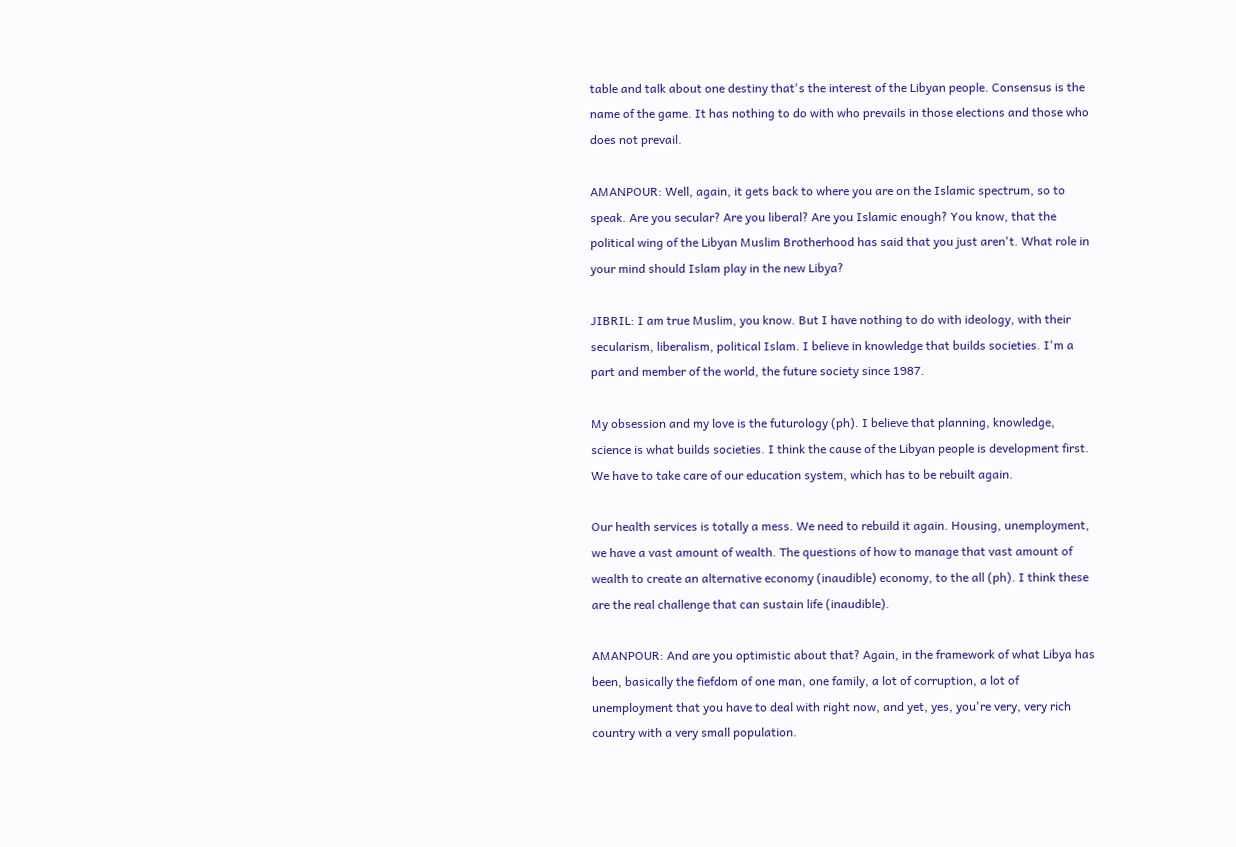table and talk about one destiny that's the interest of the Libyan people. Consensus is the name of the game. It has nothing to do with who prevails in those elections and those who does not prevail.

AMANPOUR: Well, again, it gets back to where you are on the Islamic spectrum, so to speak. Are you secular? Are you liberal? Are you Islamic enough? You know, that the political wing of the Libyan Muslim Brotherhood has said that you just aren't. What role in your mind should Islam play in the new Libya?

JIBRIL: I am true Muslim, you know. But I have nothing to do with ideology, with their secularism, liberalism, political Islam. I believe in knowledge that builds societies. I'm a part and member of the world, the future society since 1987.

My obsession and my love is the futurology (ph). I believe that planning, knowledge, science is what builds societies. I think the cause of the Libyan people is development first. We have to take care of our education system, which has to be rebuilt again.

Our health services is totally a mess. We need to rebuild it again. Housing, unemployment, we have a vast amount of wealth. The questions of how to manage that vast amount of wealth to create an alternative economy (inaudible) economy, to the all (ph). I think these are the real challenge that can sustain life (inaudible).

AMANPOUR: And are you optimistic about that? Again, in the framework of what Libya has been, basically the fiefdom of one man, one family, a lot of corruption, a lot of unemployment that you have to deal with right now, and yet, yes, you're very, very rich country with a very small population.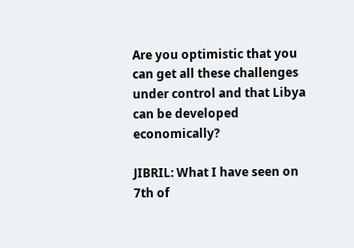Are you optimistic that you can get all these challenges under control and that Libya can be developed economically?

JIBRIL: What I have seen on 7th of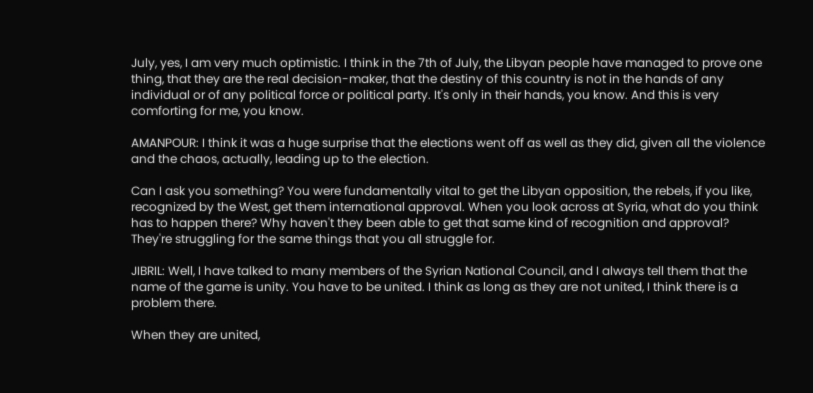July, yes, I am very much optimistic. I think in the 7th of July, the Libyan people have managed to prove one thing, that they are the real decision-maker, that the destiny of this country is not in the hands of any individual or of any political force or political party. It's only in their hands, you know. And this is very comforting for me, you know.

AMANPOUR: I think it was a huge surprise that the elections went off as well as they did, given all the violence and the chaos, actually, leading up to the election.

Can I ask you something? You were fundamentally vital to get the Libyan opposition, the rebels, if you like, recognized by the West, get them international approval. When you look across at Syria, what do you think has to happen there? Why haven't they been able to get that same kind of recognition and approval? They're struggling for the same things that you all struggle for.

JIBRIL: Well, I have talked to many members of the Syrian National Council, and I always tell them that the name of the game is unity. You have to be united. I think as long as they are not united, I think there is a problem there.

When they are united,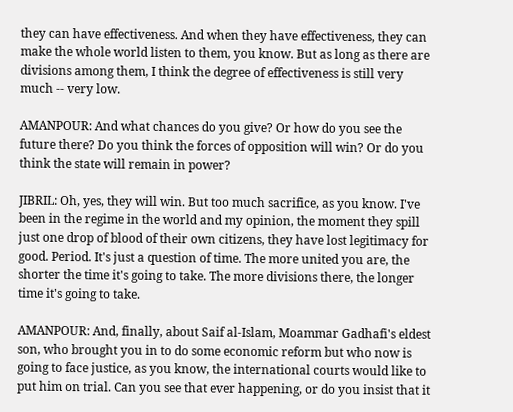they can have effectiveness. And when they have effectiveness, they can make the whole world listen to them, you know. But as long as there are divisions among them, I think the degree of effectiveness is still very much -- very low.

AMANPOUR: And what chances do you give? Or how do you see the future there? Do you think the forces of opposition will win? Or do you think the state will remain in power?

JIBRIL: Oh, yes, they will win. But too much sacrifice, as you know. I've been in the regime in the world and my opinion, the moment they spill just one drop of blood of their own citizens, they have lost legitimacy for good. Period. It's just a question of time. The more united you are, the shorter the time it's going to take. The more divisions there, the longer time it's going to take.

AMANPOUR: And, finally, about Saif al-Islam, Moammar Gadhafi's eldest son, who brought you in to do some economic reform but who now is going to face justice, as you know, the international courts would like to put him on trial. Can you see that ever happening, or do you insist that it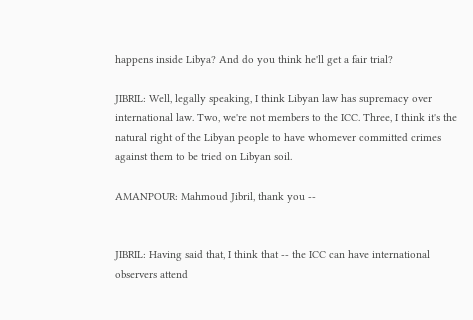happens inside Libya? And do you think he'll get a fair trial?

JIBRIL: Well, legally speaking, I think Libyan law has supremacy over international law. Two, we're not members to the ICC. Three, I think it's the natural right of the Libyan people to have whomever committed crimes against them to be tried on Libyan soil.

AMANPOUR: Mahmoud Jibril, thank you --


JIBRIL: Having said that, I think that -- the ICC can have international observers attend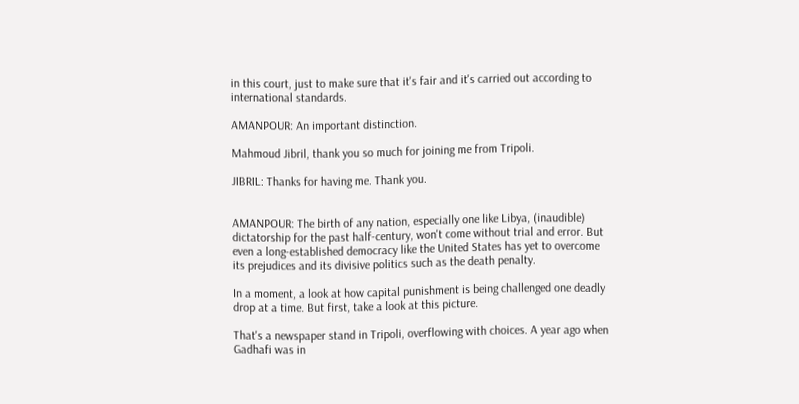in this court, just to make sure that it's fair and it's carried out according to international standards.

AMANPOUR: An important distinction.

Mahmoud Jibril, thank you so much for joining me from Tripoli.

JIBRIL: Thanks for having me. Thank you.


AMANPOUR: The birth of any nation, especially one like Libya, (inaudible) dictatorship for the past half-century, won't come without trial and error. But even a long-established democracy like the United States has yet to overcome its prejudices and its divisive politics such as the death penalty.

In a moment, a look at how capital punishment is being challenged one deadly drop at a time. But first, take a look at this picture.

That's a newspaper stand in Tripoli, overflowing with choices. A year ago when Gadhafi was in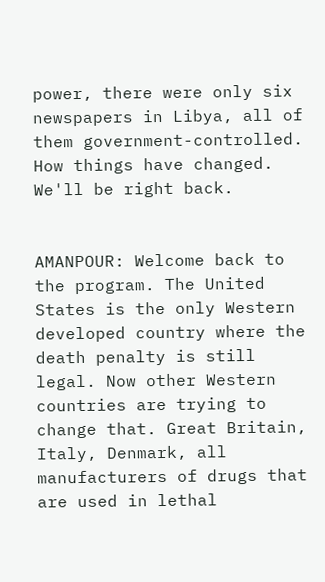power, there were only six newspapers in Libya, all of them government-controlled. How things have changed. We'll be right back.


AMANPOUR: Welcome back to the program. The United States is the only Western developed country where the death penalty is still legal. Now other Western countries are trying to change that. Great Britain, Italy, Denmark, all manufacturers of drugs that are used in lethal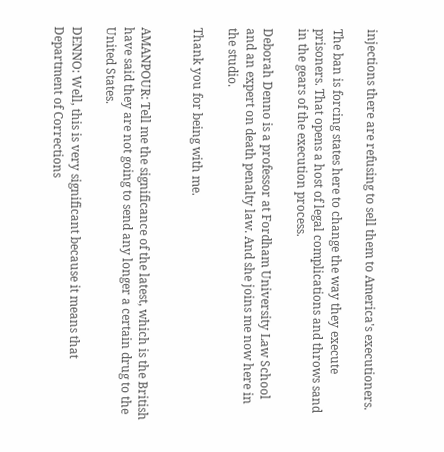injections there are refusing to sell them to America's executioners.

The ban is forcing states here to change the way they execute prisoners. That opens a host of legal complications and throws sand in the gears of the execution process.

Deborah Denno is a professor at Fordham University Law School and an expert on death penalty law. And she joins me now here in the studio.

Thank you for being with me.


AMANPOUR: Tell me the significance of the latest, which is the British have said they are not going to send any longer a certain drug to the United States.

DENNO: Well, this is very significant because it means that Department of Corrections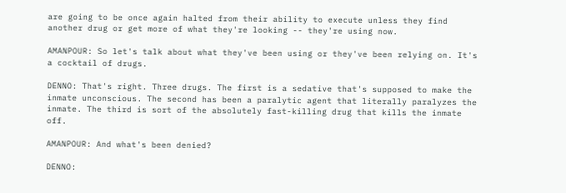are going to be once again halted from their ability to execute unless they find another drug or get more of what they're looking -- they're using now.

AMANPOUR: So let's talk about what they've been using or they've been relying on. It's a cocktail of drugs.

DENNO: That's right. Three drugs. The first is a sedative that's supposed to make the inmate unconscious. The second has been a paralytic agent that literally paralyzes the inmate. The third is sort of the absolutely fast-killing drug that kills the inmate off.

AMANPOUR: And what's been denied?

DENNO: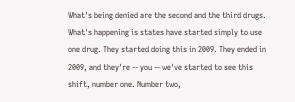What's being denied are the second and the third drugs. What's happening is states have started simply to use one drug. They started doing this in 2009. They ended in 2009, and they're -- you -- we've started to see this shift, number one. Number two,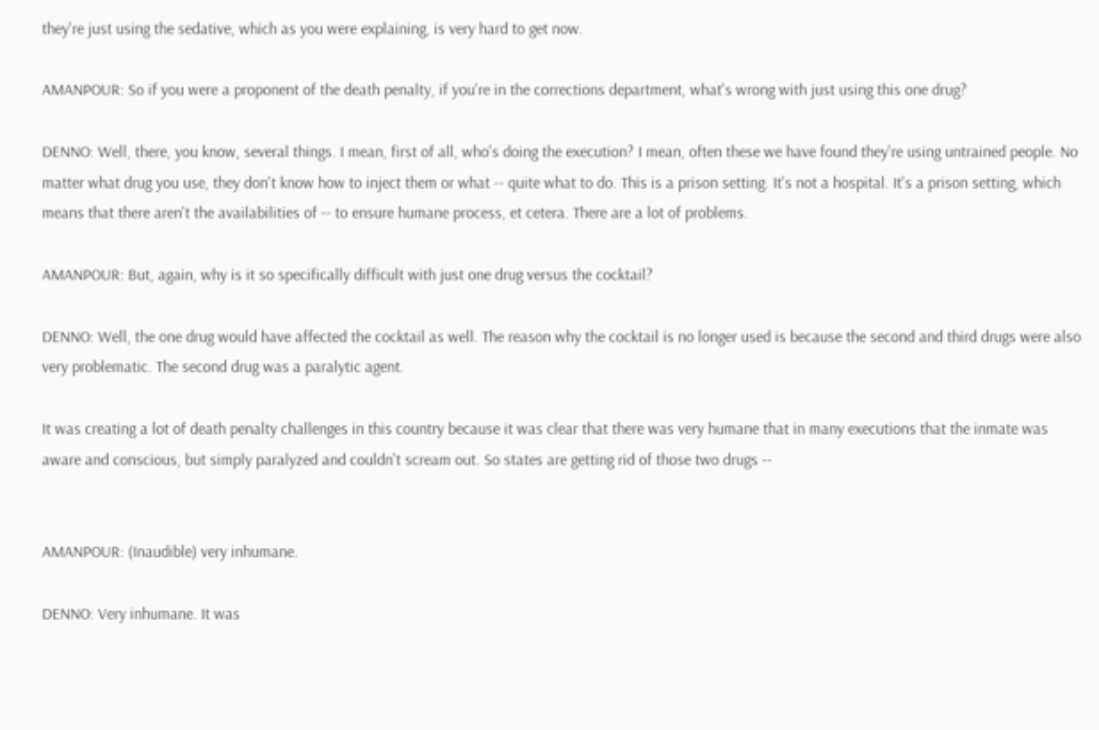they're just using the sedative, which as you were explaining, is very hard to get now.

AMANPOUR: So if you were a proponent of the death penalty, if you're in the corrections department, what's wrong with just using this one drug?

DENNO: Well, there, you know, several things. I mean, first of all, who's doing the execution? I mean, often these we have found they're using untrained people. No matter what drug you use, they don't know how to inject them or what -- quite what to do. This is a prison setting. It's not a hospital. It's a prison setting, which means that there aren't the availabilities of -- to ensure humane process, et cetera. There are a lot of problems.

AMANPOUR: But, again, why is it so specifically difficult with just one drug versus the cocktail?

DENNO: Well, the one drug would have affected the cocktail as well. The reason why the cocktail is no longer used is because the second and third drugs were also very problematic. The second drug was a paralytic agent.

It was creating a lot of death penalty challenges in this country because it was clear that there was very humane that in many executions that the inmate was aware and conscious, but simply paralyzed and couldn't scream out. So states are getting rid of those two drugs --


AMANPOUR: (Inaudible) very inhumane.

DENNO: Very inhumane. It was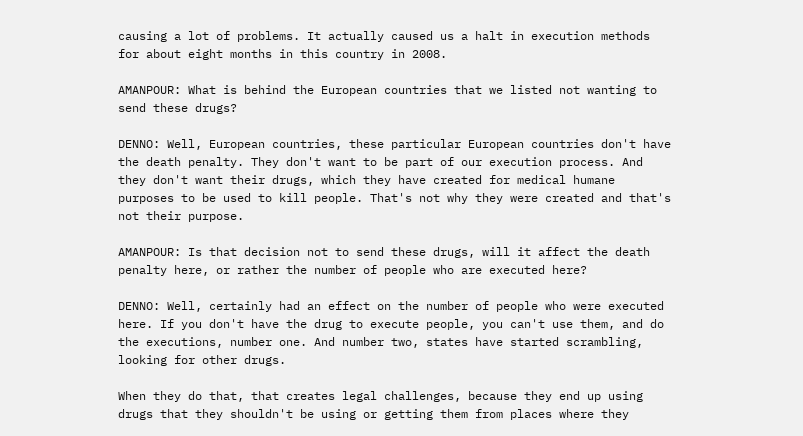causing a lot of problems. It actually caused us a halt in execution methods for about eight months in this country in 2008.

AMANPOUR: What is behind the European countries that we listed not wanting to send these drugs?

DENNO: Well, European countries, these particular European countries don't have the death penalty. They don't want to be part of our execution process. And they don't want their drugs, which they have created for medical humane purposes to be used to kill people. That's not why they were created and that's not their purpose.

AMANPOUR: Is that decision not to send these drugs, will it affect the death penalty here, or rather the number of people who are executed here?

DENNO: Well, certainly had an effect on the number of people who were executed here. If you don't have the drug to execute people, you can't use them, and do the executions, number one. And number two, states have started scrambling, looking for other drugs.

When they do that, that creates legal challenges, because they end up using drugs that they shouldn't be using or getting them from places where they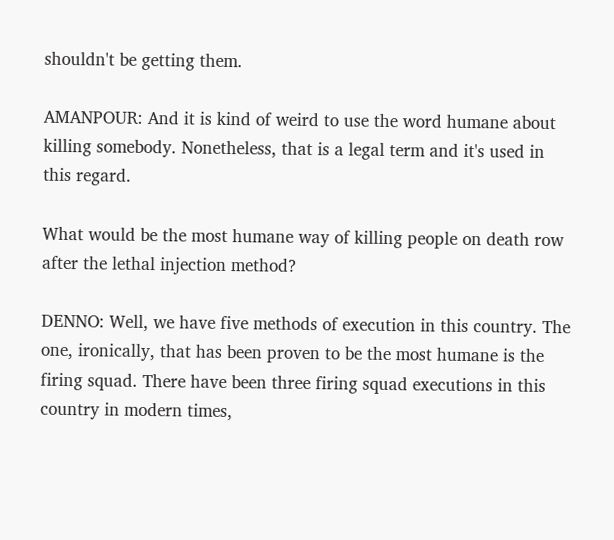shouldn't be getting them.

AMANPOUR: And it is kind of weird to use the word humane about killing somebody. Nonetheless, that is a legal term and it's used in this regard.

What would be the most humane way of killing people on death row after the lethal injection method?

DENNO: Well, we have five methods of execution in this country. The one, ironically, that has been proven to be the most humane is the firing squad. There have been three firing squad executions in this country in modern times,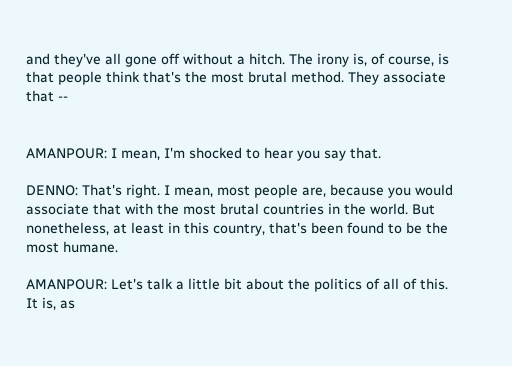and they've all gone off without a hitch. The irony is, of course, is that people think that's the most brutal method. They associate that --


AMANPOUR: I mean, I'm shocked to hear you say that.

DENNO: That's right. I mean, most people are, because you would associate that with the most brutal countries in the world. But nonetheless, at least in this country, that's been found to be the most humane.

AMANPOUR: Let's talk a little bit about the politics of all of this. It is, as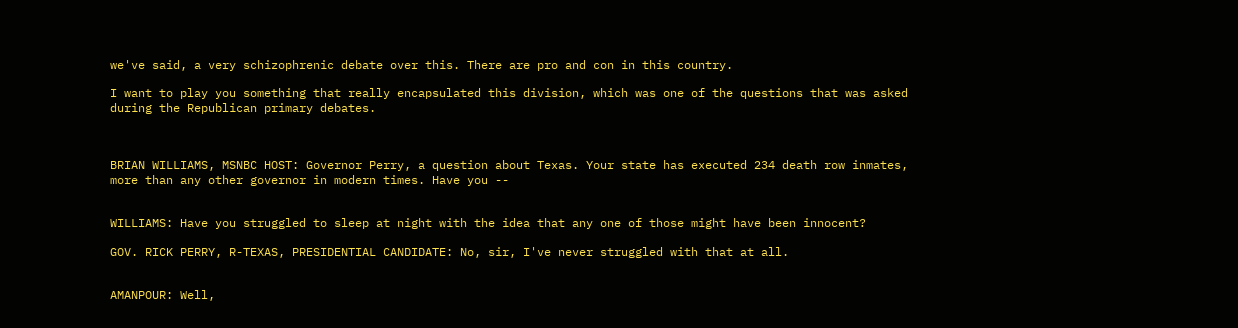we've said, a very schizophrenic debate over this. There are pro and con in this country.

I want to play you something that really encapsulated this division, which was one of the questions that was asked during the Republican primary debates.



BRIAN WILLIAMS, MSNBC HOST: Governor Perry, a question about Texas. Your state has executed 234 death row inmates, more than any other governor in modern times. Have you --


WILLIAMS: Have you struggled to sleep at night with the idea that any one of those might have been innocent?

GOV. RICK PERRY, R-TEXAS, PRESIDENTIAL CANDIDATE: No, sir, I've never struggled with that at all.


AMANPOUR: Well,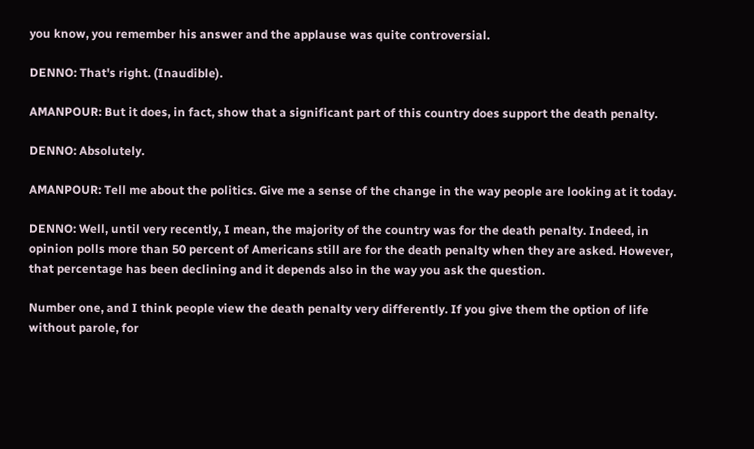you know, you remember his answer and the applause was quite controversial.

DENNO: That's right. (Inaudible).

AMANPOUR: But it does, in fact, show that a significant part of this country does support the death penalty.

DENNO: Absolutely.

AMANPOUR: Tell me about the politics. Give me a sense of the change in the way people are looking at it today.

DENNO: Well, until very recently, I mean, the majority of the country was for the death penalty. Indeed, in opinion polls more than 50 percent of Americans still are for the death penalty when they are asked. However, that percentage has been declining and it depends also in the way you ask the question.

Number one, and I think people view the death penalty very differently. If you give them the option of life without parole, for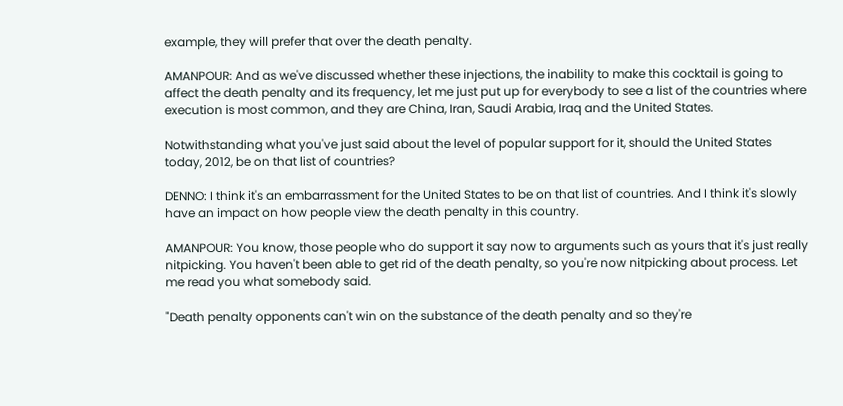example, they will prefer that over the death penalty.

AMANPOUR: And as we've discussed whether these injections, the inability to make this cocktail is going to affect the death penalty and its frequency, let me just put up for everybody to see a list of the countries where execution is most common, and they are China, Iran, Saudi Arabia, Iraq and the United States.

Notwithstanding what you've just said about the level of popular support for it, should the United States today, 2012, be on that list of countries?

DENNO: I think it's an embarrassment for the United States to be on that list of countries. And I think it's slowly have an impact on how people view the death penalty in this country.

AMANPOUR: You know, those people who do support it say now to arguments such as yours that it's just really nitpicking. You haven't been able to get rid of the death penalty, so you're now nitpicking about process. Let me read you what somebody said.

"Death penalty opponents can't win on the substance of the death penalty and so they're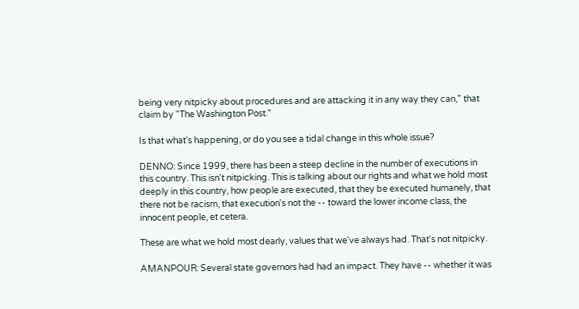being very nitpicky about procedures and are attacking it in any way they can," that claim by "The Washington Post."

Is that what's happening, or do you see a tidal change in this whole issue?

DENNO: Since 1999, there has been a steep decline in the number of executions in this country. This isn't nitpicking. This is talking about our rights and what we hold most deeply in this country, how people are executed, that they be executed humanely, that there not be racism, that execution's not the -- toward the lower income class, the innocent people, et cetera.

These are what we hold most dearly, values that we've always had. That's not nitpicky.

AMANPOUR: Several state governors had had an impact. They have -- whether it was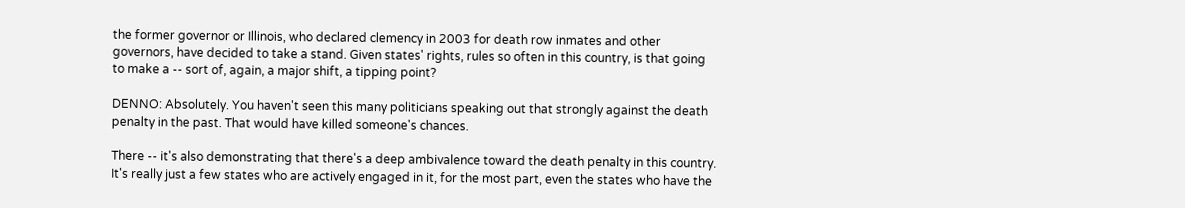the former governor or Illinois, who declared clemency in 2003 for death row inmates and other governors, have decided to take a stand. Given states' rights, rules so often in this country, is that going to make a -- sort of, again, a major shift, a tipping point?

DENNO: Absolutely. You haven't seen this many politicians speaking out that strongly against the death penalty in the past. That would have killed someone's chances.

There -- it's also demonstrating that there's a deep ambivalence toward the death penalty in this country. It's really just a few states who are actively engaged in it, for the most part, even the states who have the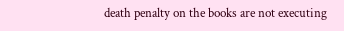death penalty on the books are not executing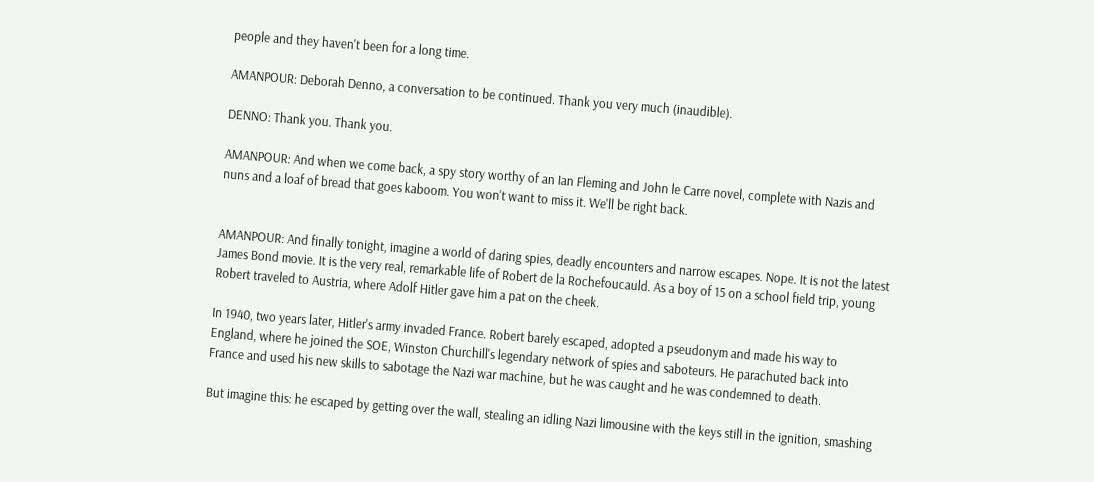people and they haven't been for a long time.

AMANPOUR: Deborah Denno, a conversation to be continued. Thank you very much (inaudible).

DENNO: Thank you. Thank you.

AMANPOUR: And when we come back, a spy story worthy of an Ian Fleming and John le Carre novel, complete with Nazis and nuns and a loaf of bread that goes kaboom. You won't want to miss it. We'll be right back.


AMANPOUR: And finally tonight, imagine a world of daring spies, deadly encounters and narrow escapes. Nope. It is not the latest James Bond movie. It is the very real, remarkable life of Robert de la Rochefoucauld. As a boy of 15 on a school field trip, young Robert traveled to Austria, where Adolf Hitler gave him a pat on the cheek.

In 1940, two years later, Hitler's army invaded France. Robert barely escaped, adopted a pseudonym and made his way to England, where he joined the SOE, Winston Churchill's legendary network of spies and saboteurs. He parachuted back into France and used his new skills to sabotage the Nazi war machine, but he was caught and he was condemned to death.

But imagine this: he escaped by getting over the wall, stealing an idling Nazi limousine with the keys still in the ignition, smashing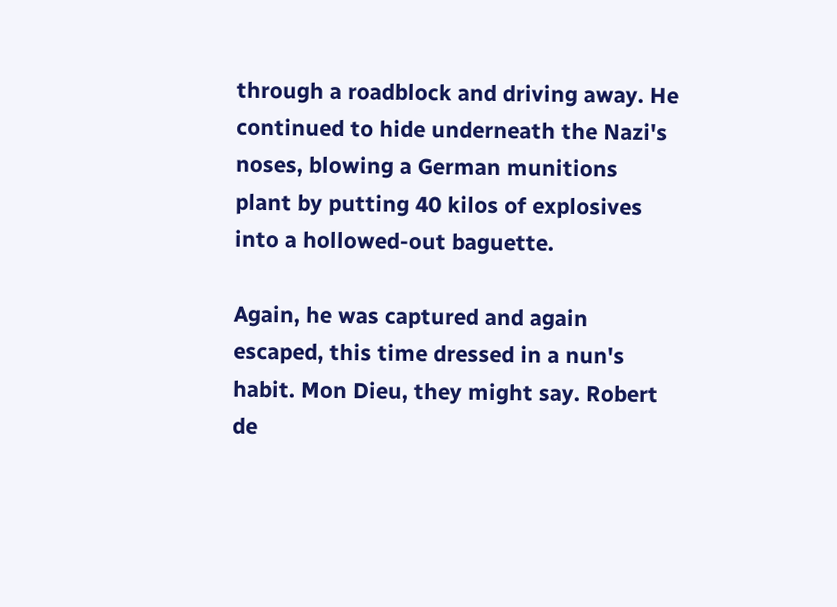through a roadblock and driving away. He continued to hide underneath the Nazi's noses, blowing a German munitions plant by putting 40 kilos of explosives into a hollowed-out baguette.

Again, he was captured and again escaped, this time dressed in a nun's habit. Mon Dieu, they might say. Robert de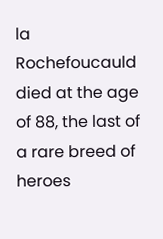la Rochefoucauld died at the age of 88, the last of a rare breed of heroes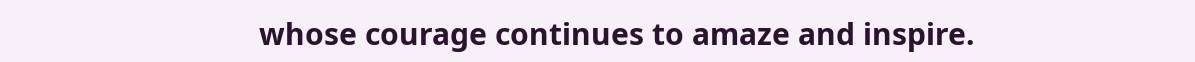whose courage continues to amaze and inspire.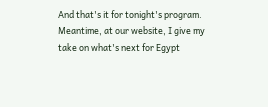And that's it for tonight's program. Meantime, at our website, I give my take on what's next for Egypt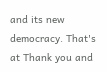and its new democracy. That's at Thank you and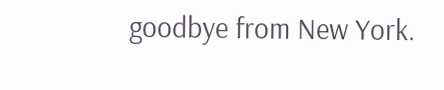goodbye from New York.